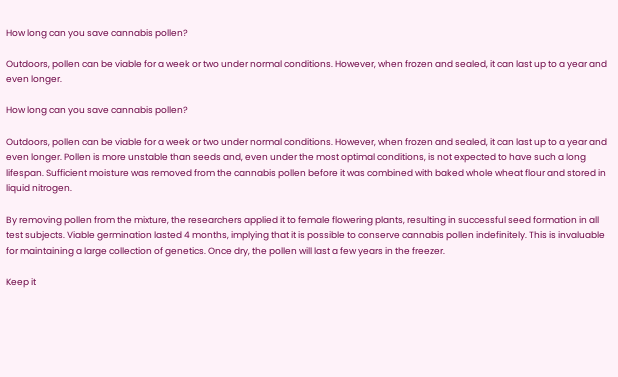How long can you save cannabis pollen?

Outdoors, pollen can be viable for a week or two under normal conditions. However, when frozen and sealed, it can last up to a year and even longer.

How long can you save cannabis pollen?

Outdoors, pollen can be viable for a week or two under normal conditions. However, when frozen and sealed, it can last up to a year and even longer. Pollen is more unstable than seeds and, even under the most optimal conditions, is not expected to have such a long lifespan. Sufficient moisture was removed from the cannabis pollen before it was combined with baked whole wheat flour and stored in liquid nitrogen.

By removing pollen from the mixture, the researchers applied it to female flowering plants, resulting in successful seed formation in all test subjects. Viable germination lasted 4 months, implying that it is possible to conserve cannabis pollen indefinitely. This is invaluable for maintaining a large collection of genetics. Once dry, the pollen will last a few years in the freezer.

Keep it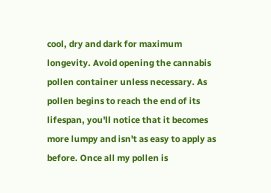cool, dry and dark for maximum longevity. Avoid opening the cannabis pollen container unless necessary. As pollen begins to reach the end of its lifespan, you'll notice that it becomes more lumpy and isn't as easy to apply as before. Once all my pollen is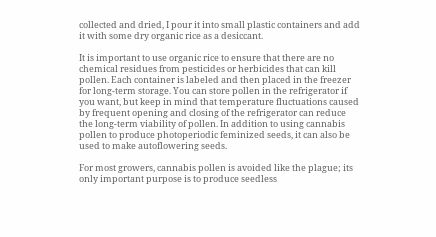collected and dried, I pour it into small plastic containers and add it with some dry organic rice as a desiccant.

It is important to use organic rice to ensure that there are no chemical residues from pesticides or herbicides that can kill pollen. Each container is labeled and then placed in the freezer for long-term storage. You can store pollen in the refrigerator if you want, but keep in mind that temperature fluctuations caused by frequent opening and closing of the refrigerator can reduce the long-term viability of pollen. In addition to using cannabis pollen to produce photoperiodic feminized seeds, it can also be used to make autoflowering seeds.

For most growers, cannabis pollen is avoided like the plague; its only important purpose is to produce seedless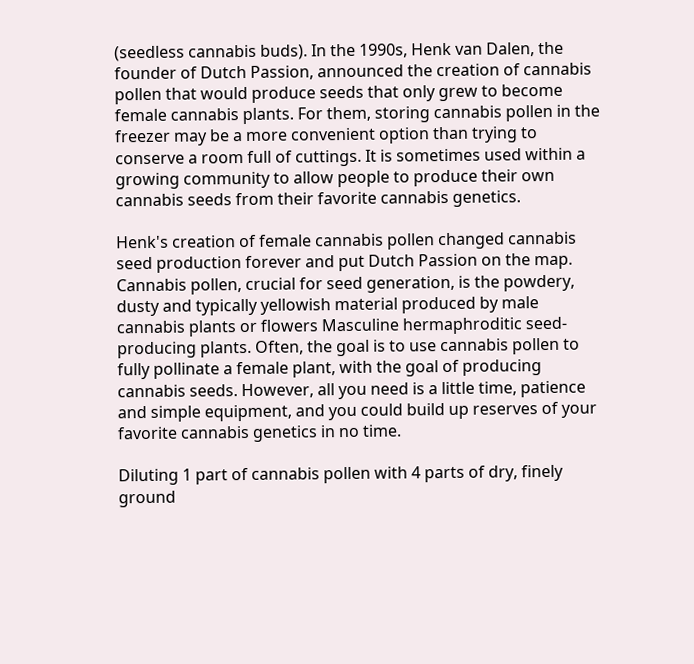(seedless cannabis buds). In the 1990s, Henk van Dalen, the founder of Dutch Passion, announced the creation of cannabis pollen that would produce seeds that only grew to become female cannabis plants. For them, storing cannabis pollen in the freezer may be a more convenient option than trying to conserve a room full of cuttings. It is sometimes used within a growing community to allow people to produce their own cannabis seeds from their favorite cannabis genetics.

Henk's creation of female cannabis pollen changed cannabis seed production forever and put Dutch Passion on the map. Cannabis pollen, crucial for seed generation, is the powdery, dusty and typically yellowish material produced by male cannabis plants or flowers Masculine hermaphroditic seed-producing plants. Often, the goal is to use cannabis pollen to fully pollinate a female plant, with the goal of producing cannabis seeds. However, all you need is a little time, patience and simple equipment, and you could build up reserves of your favorite cannabis genetics in no time.

Diluting 1 part of cannabis pollen with 4 parts of dry, finely ground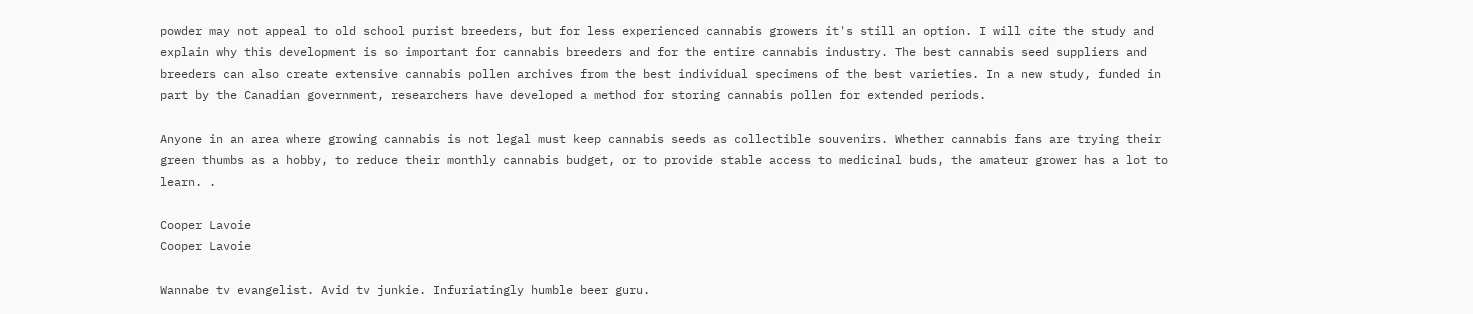powder may not appeal to old school purist breeders, but for less experienced cannabis growers it's still an option. I will cite the study and explain why this development is so important for cannabis breeders and for the entire cannabis industry. The best cannabis seed suppliers and breeders can also create extensive cannabis pollen archives from the best individual specimens of the best varieties. In a new study, funded in part by the Canadian government, researchers have developed a method for storing cannabis pollen for extended periods.

Anyone in an area where growing cannabis is not legal must keep cannabis seeds as collectible souvenirs. Whether cannabis fans are trying their green thumbs as a hobby, to reduce their monthly cannabis budget, or to provide stable access to medicinal buds, the amateur grower has a lot to learn. .

Cooper Lavoie
Cooper Lavoie

Wannabe tv evangelist. Avid tv junkie. Infuriatingly humble beer guru.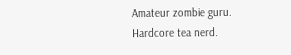Amateur zombie guru. Hardcore tea nerd.